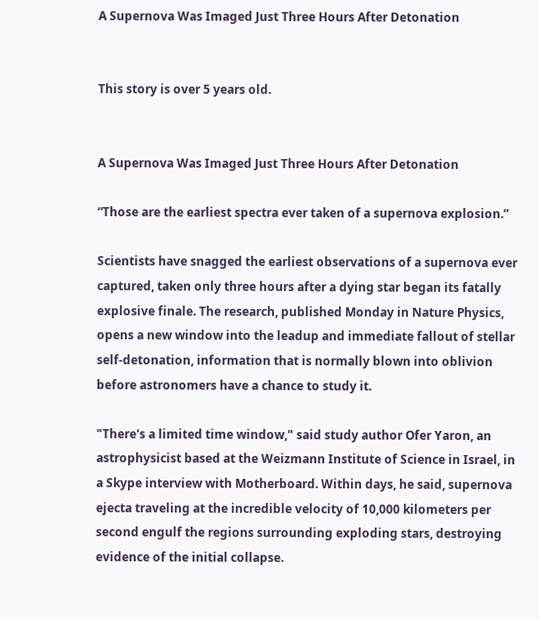A Supernova Was Imaged Just Three Hours After Detonation


This story is over 5 years old.


A Supernova Was Imaged Just Three Hours After Detonation

“Those are the earliest spectra ever taken of a supernova explosion.”

Scientists have snagged the earliest observations of a supernova ever captured, taken only three hours after a dying star began its fatally explosive finale. The research, published Monday in Nature Physics, opens a new window into the leadup and immediate fallout of stellar self-detonation, information that is normally blown into oblivion before astronomers have a chance to study it.

"There's a limited time window," said study author Ofer Yaron, an astrophysicist based at the Weizmann Institute of Science in Israel, in a Skype interview with Motherboard. Within days, he said, supernova ejecta traveling at the incredible velocity of 10,000 kilometers per second engulf the regions surrounding exploding stars, destroying evidence of the initial collapse.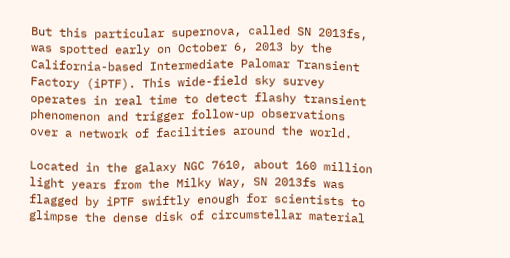But this particular supernova, called SN 2013fs, was spotted early on October 6, 2013 by the California-based Intermediate Palomar Transient Factory (iPTF). This wide-field sky survey operates in real time to detect flashy transient phenomenon and trigger follow-up observations over a network of facilities around the world.

Located in the galaxy NGC 7610, about 160 million light years from the Milky Way, SN 2013fs was flagged by iPTF swiftly enough for scientists to glimpse the dense disk of circumstellar material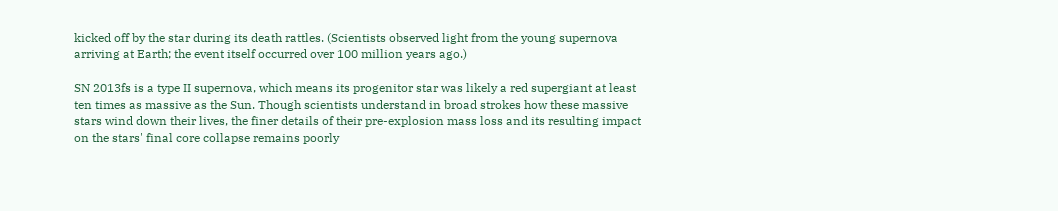kicked off by the star during its death rattles. (Scientists observed light from the young supernova arriving at Earth; the event itself occurred over 100 million years ago.)

SN 2013fs is a type II supernova, which means its progenitor star was likely a red supergiant at least ten times as massive as the Sun. Though scientists understand in broad strokes how these massive stars wind down their lives, the finer details of their pre-explosion mass loss and its resulting impact on the stars' final core collapse remains poorly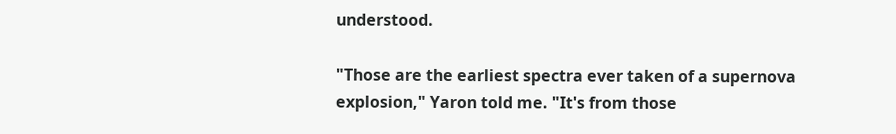understood.

"Those are the earliest spectra ever taken of a supernova explosion," Yaron told me. "It's from those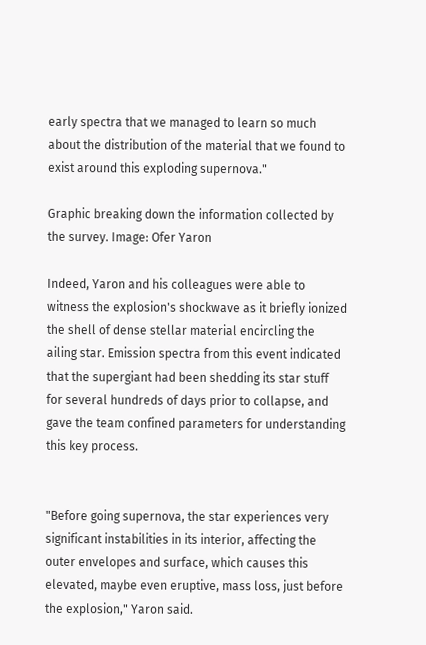early spectra that we managed to learn so much about the distribution of the material that we found to exist around this exploding supernova."

Graphic breaking down the information collected by the survey. Image: Ofer Yaron

Indeed, Yaron and his colleagues were able to witness the explosion's shockwave as it briefly ionized the shell of dense stellar material encircling the ailing star. Emission spectra from this event indicated that the supergiant had been shedding its star stuff for several hundreds of days prior to collapse, and gave the team confined parameters for understanding this key process.


"Before going supernova, the star experiences very significant instabilities in its interior, affecting the outer envelopes and surface, which causes this elevated, maybe even eruptive, mass loss, just before the explosion," Yaron said.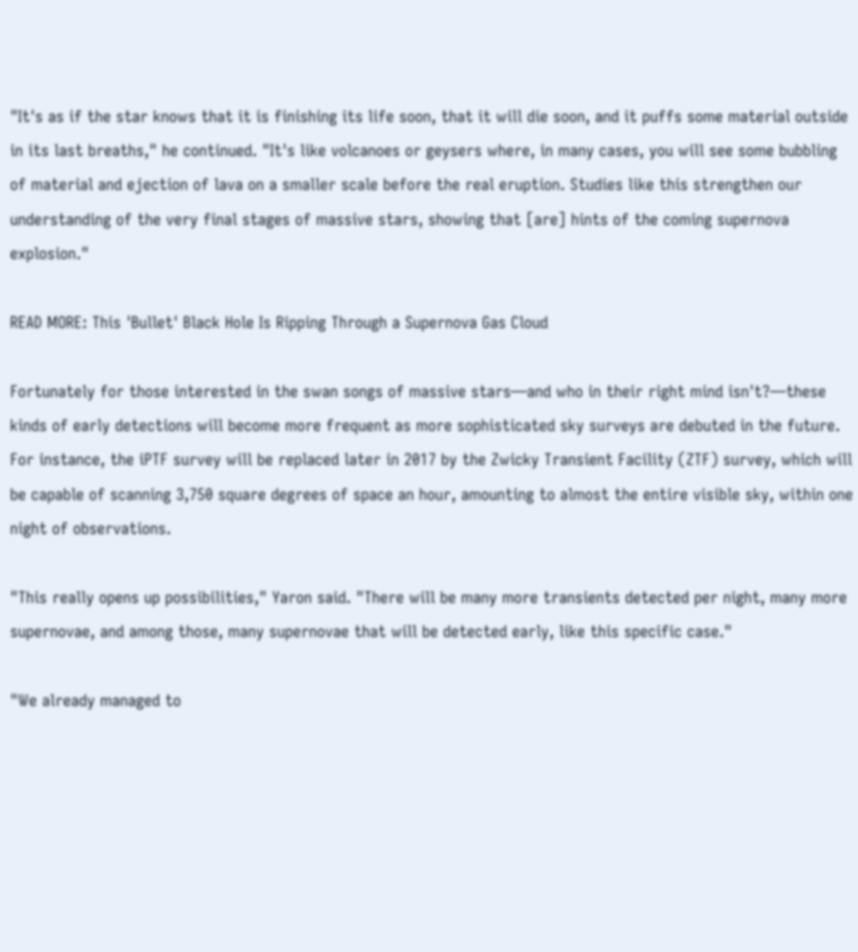"It's as if the star knows that it is finishing its life soon, that it will die soon, and it puffs some material outside in its last breaths," he continued. "It's like volcanoes or geysers where, in many cases, you will see some bubbling of material and ejection of lava on a smaller scale before the real eruption. Studies like this strengthen our understanding of the very final stages of massive stars, showing that [are] hints of the coming supernova explosion."

READ MORE: This 'Bullet' Black Hole Is Ripping Through a Supernova Gas Cloud

Fortunately for those interested in the swan songs of massive stars—and who in their right mind isn't?—these kinds of early detections will become more frequent as more sophisticated sky surveys are debuted in the future. For instance, the iPTF survey will be replaced later in 2017 by the Zwicky Transient Facility (ZTF) survey, which will be capable of scanning 3,750 square degrees of space an hour, amounting to almost the entire visible sky, within one night of observations.

"This really opens up possibilities," Yaron said. "There will be many more transients detected per night, many more supernovae, and among those, many supernovae that will be detected early, like this specific case."

"We already managed to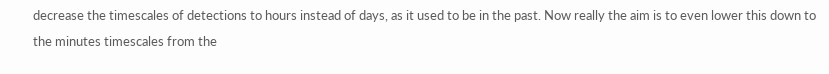decrease the timescales of detections to hours instead of days, as it used to be in the past. Now really the aim is to even lower this down to the minutes timescales from the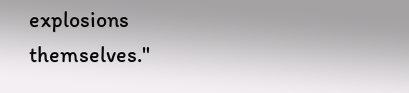explosions themselves."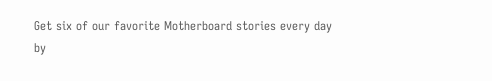Get six of our favorite Motherboard stories every day by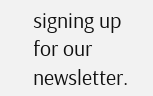signing up for our newsletter.